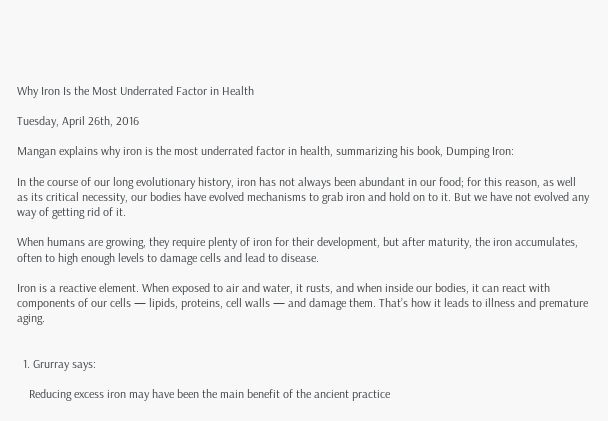Why Iron Is the Most Underrated Factor in Health

Tuesday, April 26th, 2016

Mangan explains why iron is the most underrated factor in health, summarizing his book, Dumping Iron:

In the course of our long evolutionary history, iron has not always been abundant in our food; for this reason, as well as its critical necessity, our bodies have evolved mechanisms to grab iron and hold on to it. But we have not evolved any way of getting rid of it.

When humans are growing, they require plenty of iron for their development, but after maturity, the iron accumulates, often to high enough levels to damage cells and lead to disease.

Iron is a reactive element. When exposed to air and water, it rusts, and when inside our bodies, it can react with components of our cells — lipids, proteins, cell walls — and damage them. That’s how it leads to illness and premature aging.


  1. Grurray says:

    Reducing excess iron may have been the main benefit of the ancient practice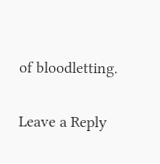of bloodletting.

Leave a Reply